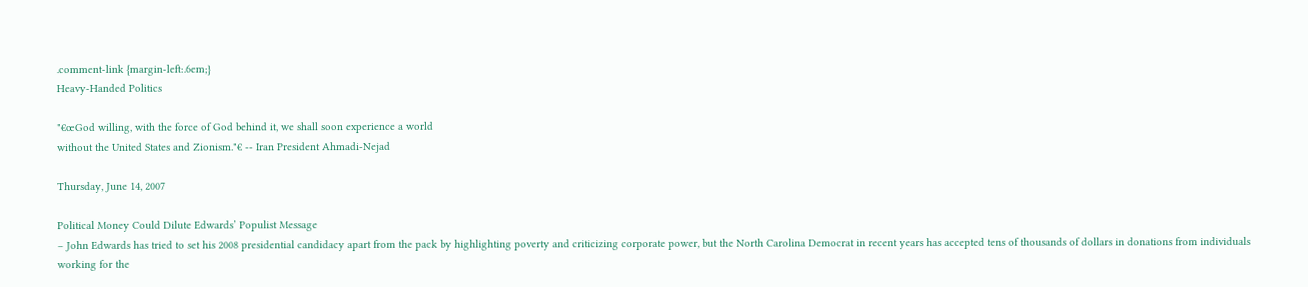.comment-link {margin-left:.6em;}
Heavy-Handed Politics

"€œGod willing, with the force of God behind it, we shall soon experience a world
without the United States and Zionism."€ -- Iran President Ahmadi-Nejad

Thursday, June 14, 2007

Political Money Could Dilute Edwards’ Populist Message
– John Edwards has tried to set his 2008 presidential candidacy apart from the pack by highlighting poverty and criticizing corporate power, but the North Carolina Democrat in recent years has accepted tens of thousands of dollars in donations from individuals working for the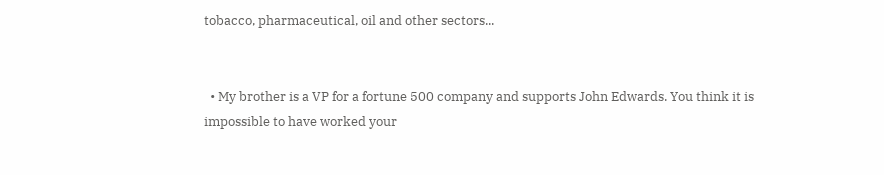tobacco, pharmaceutical, oil and other sectors...


  • My brother is a VP for a fortune 500 company and supports John Edwards. You think it is impossible to have worked your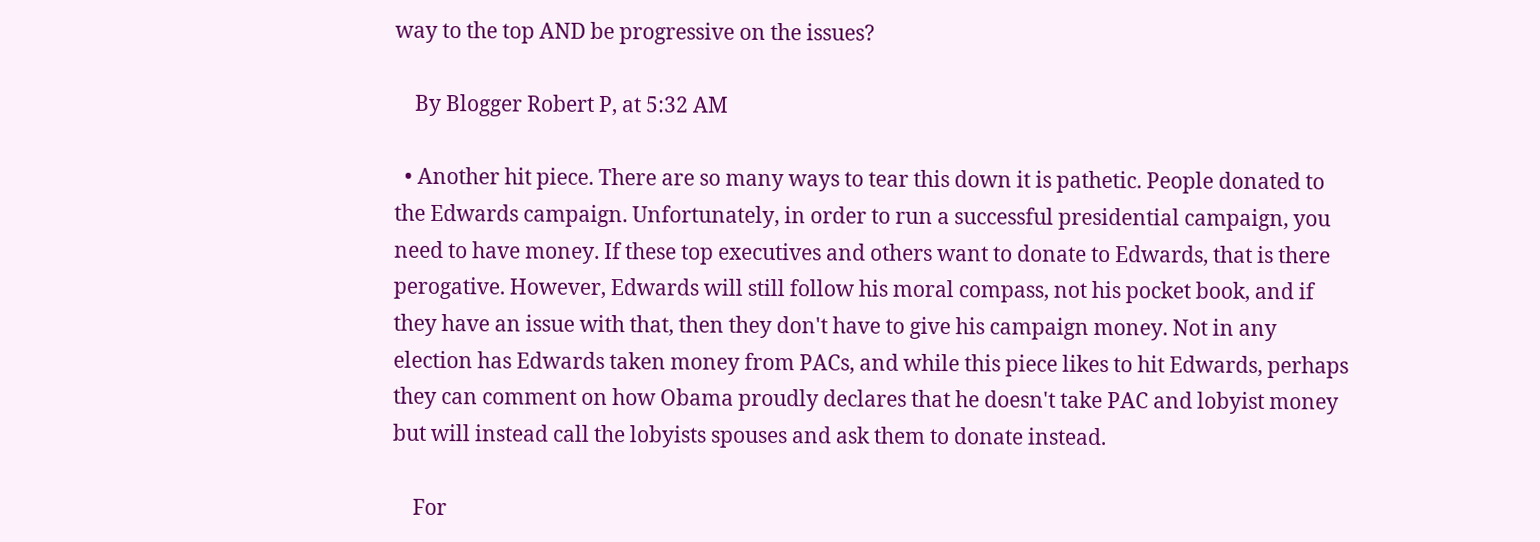way to the top AND be progressive on the issues?

    By Blogger Robert P, at 5:32 AM

  • Another hit piece. There are so many ways to tear this down it is pathetic. People donated to the Edwards campaign. Unfortunately, in order to run a successful presidential campaign, you need to have money. If these top executives and others want to donate to Edwards, that is there perogative. However, Edwards will still follow his moral compass, not his pocket book, and if they have an issue with that, then they don't have to give his campaign money. Not in any election has Edwards taken money from PACs, and while this piece likes to hit Edwards, perhaps they can comment on how Obama proudly declares that he doesn't take PAC and lobyist money but will instead call the lobyists spouses and ask them to donate instead.

    For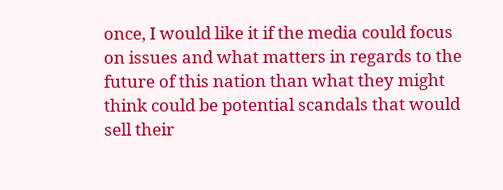once, I would like it if the media could focus on issues and what matters in regards to the future of this nation than what they might think could be potential scandals that would sell their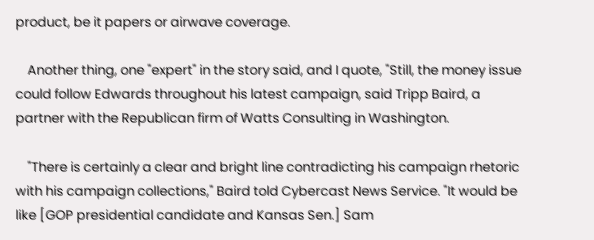product, be it papers or airwave coverage.

    Another thing, one "expert" in the story said, and I quote, "Still, the money issue could follow Edwards throughout his latest campaign, said Tripp Baird, a partner with the Republican firm of Watts Consulting in Washington.

    "There is certainly a clear and bright line contradicting his campaign rhetoric with his campaign collections," Baird told Cybercast News Service. "It would be like [GOP presidential candidate and Kansas Sen.] Sam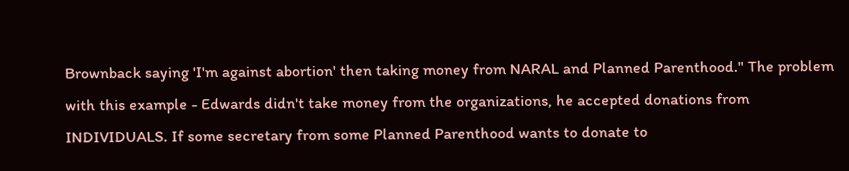Brownback saying 'I'm against abortion' then taking money from NARAL and Planned Parenthood." The problem with this example - Edwards didn't take money from the organizations, he accepted donations from INDIVIDUALS. If some secretary from some Planned Parenthood wants to donate to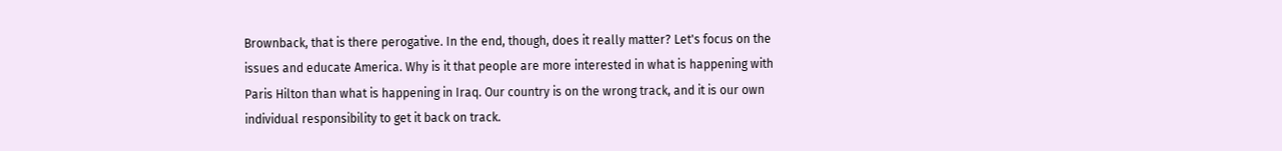Brownback, that is there perogative. In the end, though, does it really matter? Let's focus on the issues and educate America. Why is it that people are more interested in what is happening with Paris Hilton than what is happening in Iraq. Our country is on the wrong track, and it is our own individual responsibility to get it back on track.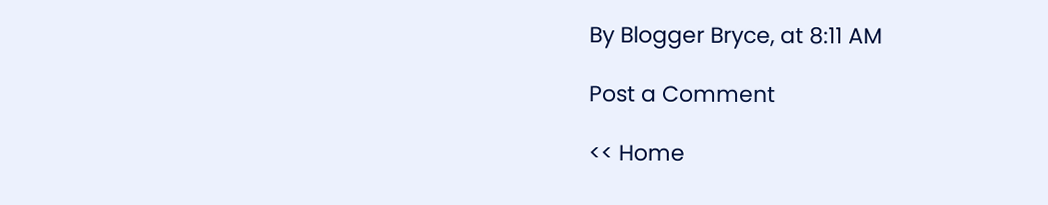By Blogger Bryce, at 8:11 AM

Post a Comment

<< Home